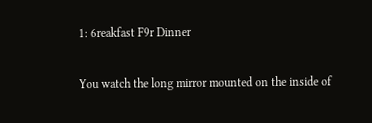1: 6reakfast F9r Dinner

You watch the long mirror mounted on the inside of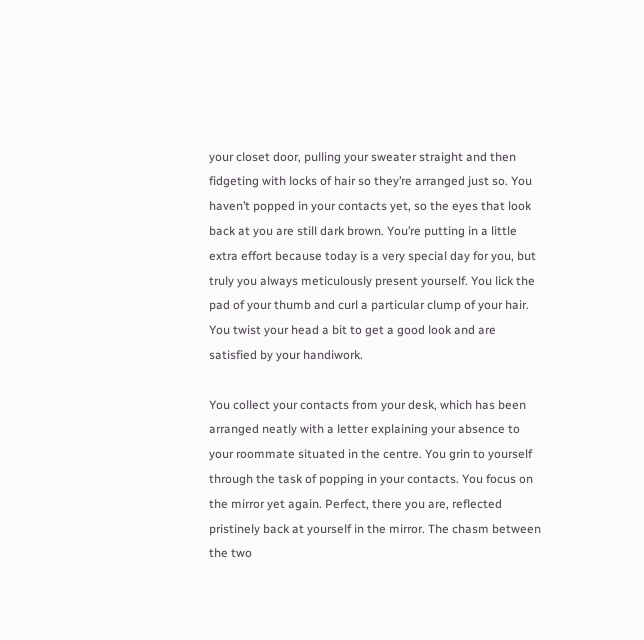your closet door, pulling your sweater straight and then fidgeting with locks of hair so they’re arranged just so. You haven’t popped in your contacts yet, so the eyes that look back at you are still dark brown. You’re putting in a little extra effort because today is a very special day for you, but truly you always meticulously present yourself. You lick the pad of your thumb and curl a particular clump of your hair. You twist your head a bit to get a good look and are satisfied by your handiwork.

You collect your contacts from your desk, which has been arranged neatly with a letter explaining your absence to your roommate situated in the centre. You grin to yourself through the task of popping in your contacts. You focus on the mirror yet again. Perfect, there you are, reflected pristinely back at yourself in the mirror. The chasm between the two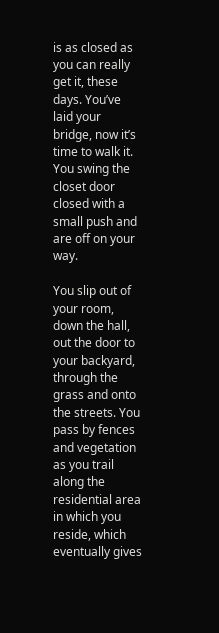is as closed as you can really get it, these days. You’ve laid your bridge, now it’s time to walk it. You swing the closet door closed with a small push and are off on your way.

You slip out of your room, down the hall, out the door to your backyard, through the grass and onto the streets. You pass by fences and vegetation as you trail along the residential area in which you reside, which eventually gives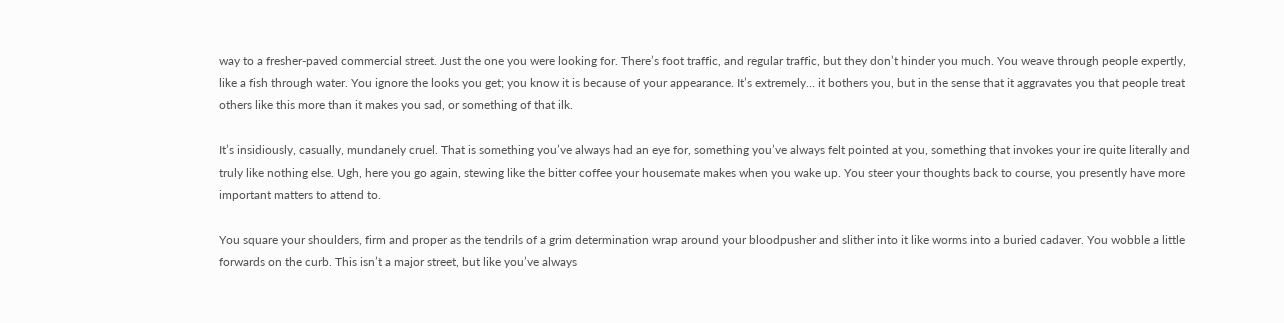way to a fresher-paved commercial street. Just the one you were looking for. There’s foot traffic, and regular traffic, but they don’t hinder you much. You weave through people expertly, like a fish through water. You ignore the looks you get; you know it is because of your appearance. It’s extremely… it bothers you, but in the sense that it aggravates you that people treat others like this more than it makes you sad, or something of that ilk.

It’s insidiously, casually, mundanely cruel. That is something you’ve always had an eye for, something you’ve always felt pointed at you, something that invokes your ire quite literally and truly like nothing else. Ugh, here you go again, stewing like the bitter coffee your housemate makes when you wake up. You steer your thoughts back to course, you presently have more important matters to attend to.

You square your shoulders, firm and proper as the tendrils of a grim determination wrap around your bloodpusher and slither into it like worms into a buried cadaver. You wobble a little forwards on the curb. This isn’t a major street, but like you’ve always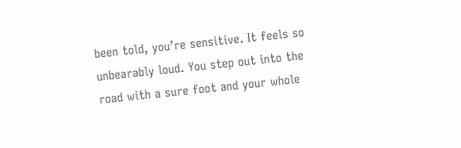been told, you’re sensitive. It feels so unbearably loud. You step out into the road with a sure foot and your whole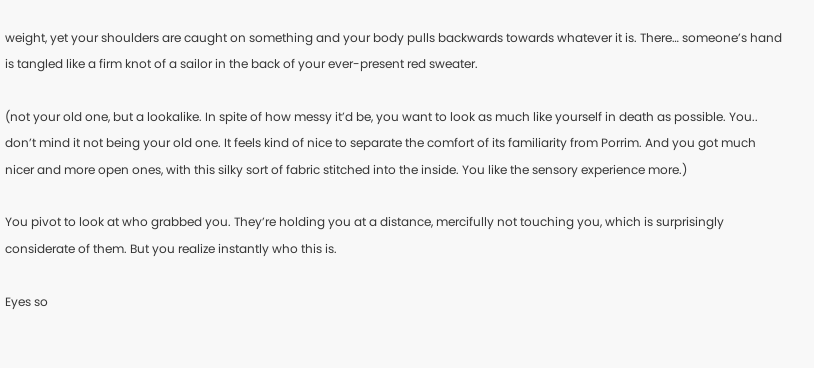weight, yet your shoulders are caught on something and your body pulls backwards towards whatever it is. There… someone’s hand is tangled like a firm knot of a sailor in the back of your ever-present red sweater.

(not your old one, but a lookalike. In spite of how messy it’d be, you want to look as much like yourself in death as possible. You.. don’t mind it not being your old one. It feels kind of nice to separate the comfort of its familiarity from Porrim. And you got much nicer and more open ones, with this silky sort of fabric stitched into the inside. You like the sensory experience more.)

You pivot to look at who grabbed you. They’re holding you at a distance, mercifully not touching you, which is surprisingly considerate of them. But you realize instantly who this is.

Eyes so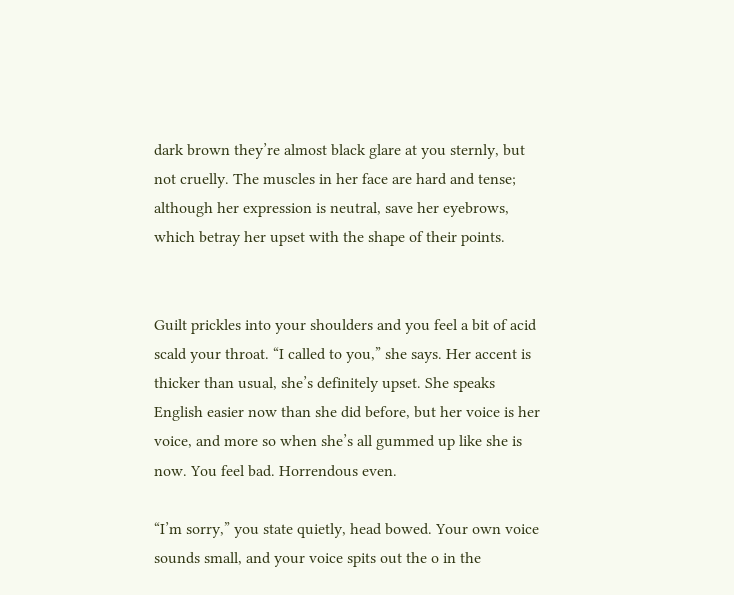dark brown they’re almost black glare at you sternly, but not cruelly. The muscles in her face are hard and tense; although her expression is neutral, save her eyebrows, which betray her upset with the shape of their points.


Guilt prickles into your shoulders and you feel a bit of acid scald your throat. “I called to you,” she says. Her accent is thicker than usual, she’s definitely upset. She speaks English easier now than she did before, but her voice is her voice, and more so when she’s all gummed up like she is now. You feel bad. Horrendous even.

“I’m sorry,” you state quietly, head bowed. Your own voice sounds small, and your voice spits out the o in the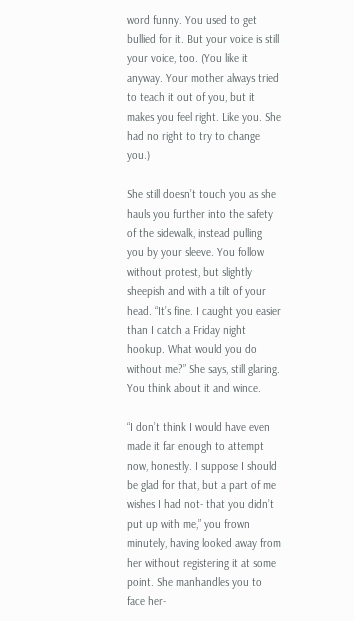word funny. You used to get bullied for it. But your voice is still your voice, too. (You like it anyway. Your mother always tried to teach it out of you, but it makes you feel right. Like you. She had no right to try to change you.)

She still doesn’t touch you as she hauls you further into the safety of the sidewalk, instead pulling you by your sleeve. You follow without protest, but slightly sheepish and with a tilt of your head. “It’s fine. I caught you easier than I catch a Friday night hookup. What would you do without me?” She says, still glaring. You think about it and wince.

“I don’t think I would have even made it far enough to attempt now, honestly. I suppose I should be glad for that, but a part of me wishes I had not- that you didn’t put up with me,” you frown minutely, having looked away from her without registering it at some point. She manhandles you to face her-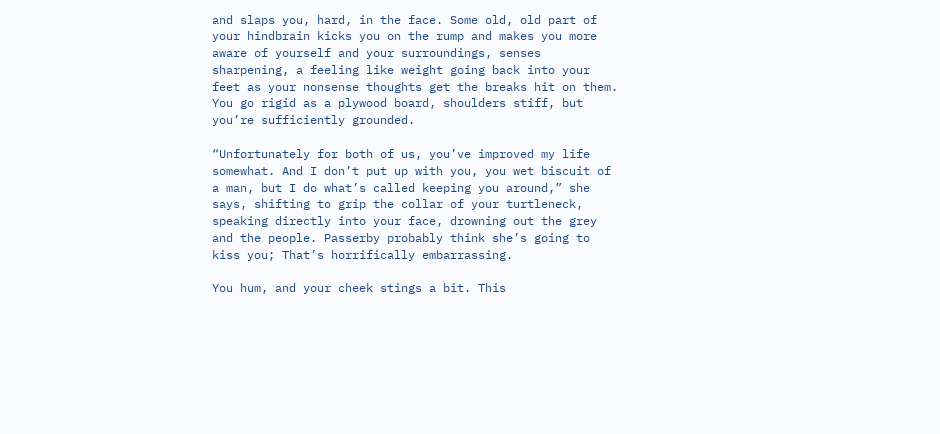and slaps you, hard, in the face. Some old, old part of your hindbrain kicks you on the rump and makes you more aware of yourself and your surroundings, senses sharpening, a feeling like weight going back into your feet as your nonsense thoughts get the breaks hit on them. You go rigid as a plywood board, shoulders stiff, but you’re sufficiently grounded.

“Unfortunately for both of us, you’ve improved my life somewhat. And I don’t put up with you, you wet biscuit of a man, but I do what’s called keeping you around,” she says, shifting to grip the collar of your turtleneck, speaking directly into your face, drowning out the grey and the people. Passerby probably think she’s going to kiss you; That’s horrifically embarrassing.

You hum, and your cheek stings a bit. This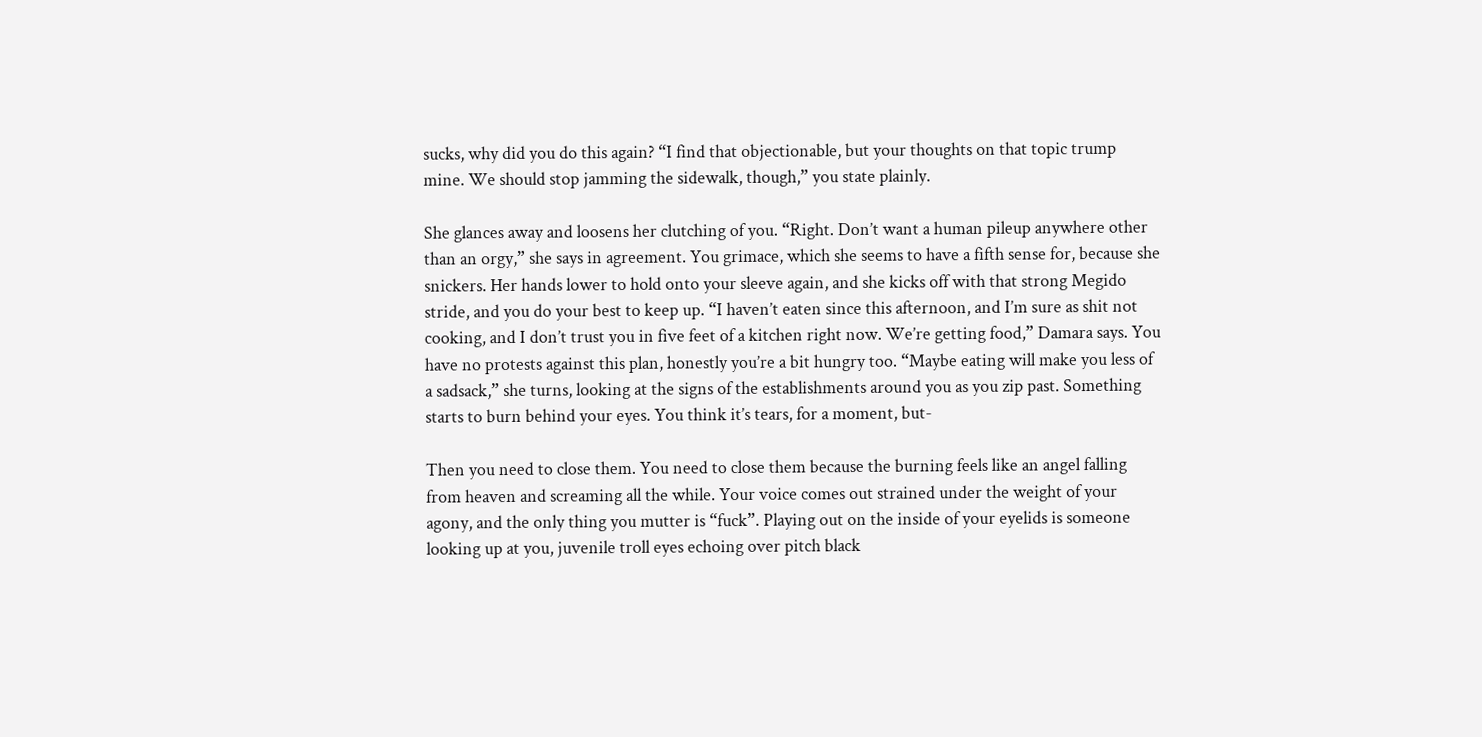sucks, why did you do this again? “I find that objectionable, but your thoughts on that topic trump mine. We should stop jamming the sidewalk, though,” you state plainly.

She glances away and loosens her clutching of you. “Right. Don’t want a human pileup anywhere other than an orgy,” she says in agreement. You grimace, which she seems to have a fifth sense for, because she snickers. Her hands lower to hold onto your sleeve again, and she kicks off with that strong Megido stride, and you do your best to keep up. “I haven’t eaten since this afternoon, and I’m sure as shit not cooking, and I don’t trust you in five feet of a kitchen right now. We’re getting food,” Damara says. You have no protests against this plan, honestly you’re a bit hungry too. “Maybe eating will make you less of a sadsack,” she turns, looking at the signs of the establishments around you as you zip past. Something starts to burn behind your eyes. You think it’s tears, for a moment, but-

Then you need to close them. You need to close them because the burning feels like an angel falling from heaven and screaming all the while. Your voice comes out strained under the weight of your agony, and the only thing you mutter is “fuck”. Playing out on the inside of your eyelids is someone looking up at you, juvenile troll eyes echoing over pitch black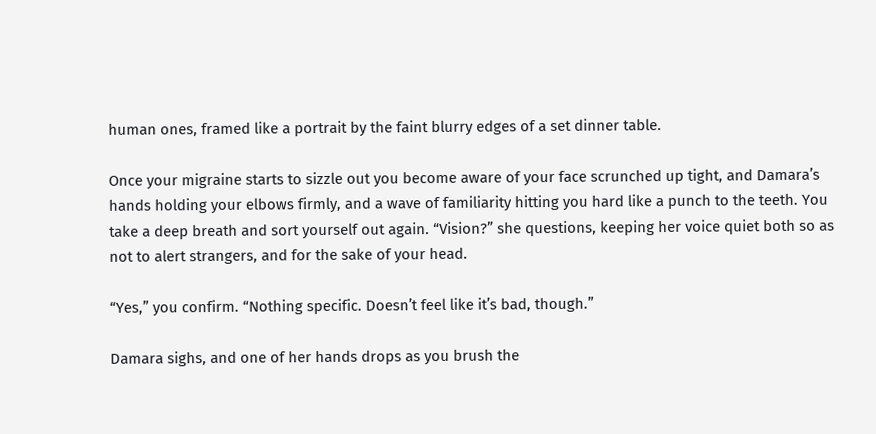human ones, framed like a portrait by the faint blurry edges of a set dinner table.

Once your migraine starts to sizzle out you become aware of your face scrunched up tight, and Damara’s hands holding your elbows firmly, and a wave of familiarity hitting you hard like a punch to the teeth. You take a deep breath and sort yourself out again. “Vision?” she questions, keeping her voice quiet both so as not to alert strangers, and for the sake of your head.

“Yes,” you confirm. “Nothing specific. Doesn’t feel like it’s bad, though.”

Damara sighs, and one of her hands drops as you brush the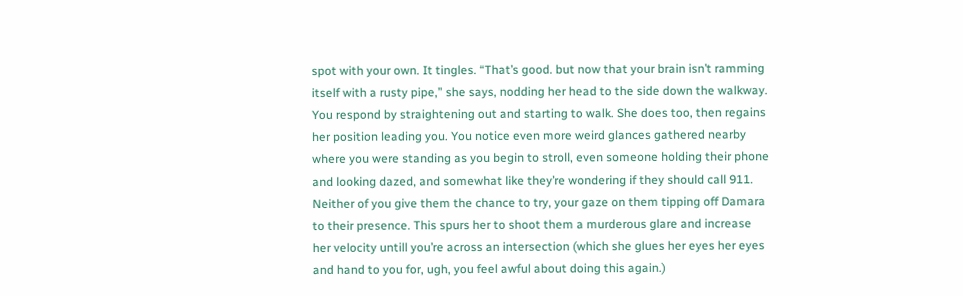spot with your own. It tingles. “That’s good. but now that your brain isn’t ramming itself with a rusty pipe,” she says, nodding her head to the side down the walkway. You respond by straightening out and starting to walk. She does too, then regains her position leading you. You notice even more weird glances gathered nearby where you were standing as you begin to stroll, even someone holding their phone and looking dazed, and somewhat like they’re wondering if they should call 911. Neither of you give them the chance to try, your gaze on them tipping off Damara to their presence. This spurs her to shoot them a murderous glare and increase her velocity untill you’re across an intersection (which she glues her eyes her eyes and hand to you for, ugh, you feel awful about doing this again.)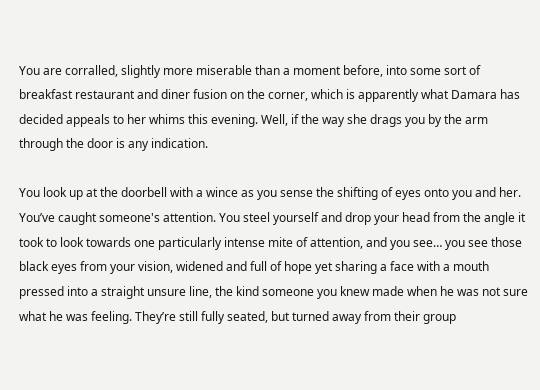You are corralled, slightly more miserable than a moment before, into some sort of breakfast restaurant and diner fusion on the corner, which is apparently what Damara has decided appeals to her whims this evening. Well, if the way she drags you by the arm through the door is any indication.

You look up at the doorbell with a wince as you sense the shifting of eyes onto you and her. You’ve caught someone's attention. You steel yourself and drop your head from the angle it took to look towards one particularly intense mite of attention, and you see… you see those black eyes from your vision, widened and full of hope yet sharing a face with a mouth pressed into a straight unsure line, the kind someone you knew made when he was not sure what he was feeling. They’re still fully seated, but turned away from their group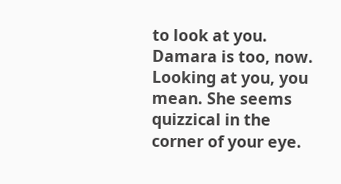to look at you. Damara is too, now. Looking at you, you mean. She seems quizzical in the corner of your eye.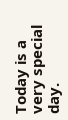Today is a very special day.